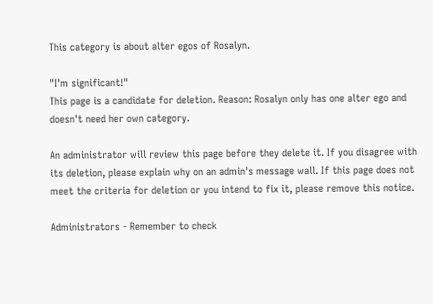This category is about alter egos of Rosalyn.

"I'm significant!"
This page is a candidate for deletion. Reason: Rosalyn only has one alter ego and doesn't need her own category.

An administrator will review this page before they delete it. If you disagree with its deletion, please explain why on an admin's message wall. If this page does not meet the criteria for deletion or you intend to fix it, please remove this notice.

Administrators - Remember to check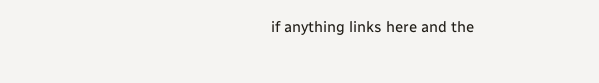if anything links here and the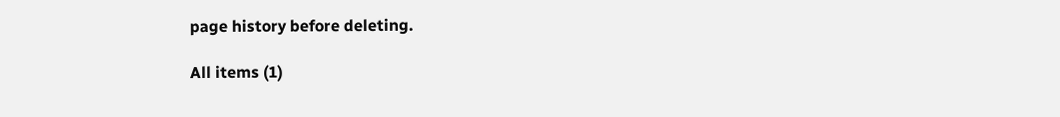page history before deleting.

All items (1)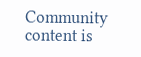Community content is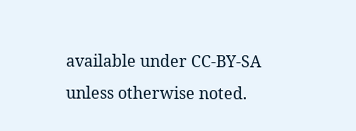available under CC-BY-SA unless otherwise noted.